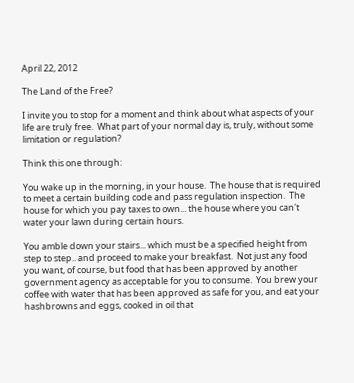April 22, 2012

The Land of the Free?

I invite you to stop for a moment and think about what aspects of your life are truly free.  What part of your normal day is, truly, without some limitation or regulation?

Think this one through:

You wake up in the morning, in your house.  The house that is required to meet a certain building code and pass regulation inspection.  The house for which you pay taxes to own... the house where you can't water your lawn during certain hours.

You amble down your stairs... which must be a specified height from step to step.. and proceed to make your breakfast.  Not just any food you want, of course, but food that has been approved by another government agency as acceptable for you to consume.  You brew your coffee with water that has been approved as safe for you, and eat your hashbrowns and eggs, cooked in oil that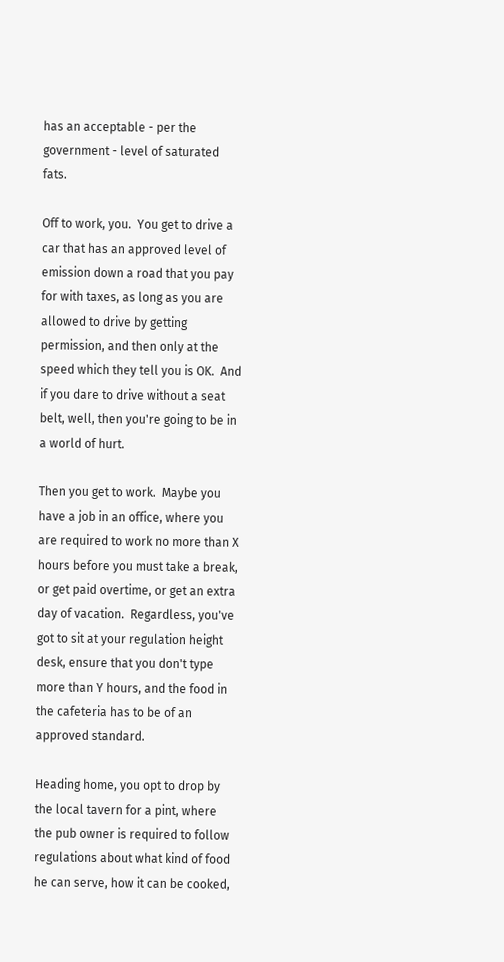has an acceptable - per the government - level of saturated fats.

Off to work, you.  You get to drive a car that has an approved level of emission down a road that you pay for with taxes, as long as you are allowed to drive by getting permission, and then only at the speed which they tell you is OK.  And if you dare to drive without a seat belt, well, then you're going to be in a world of hurt.

Then you get to work.  Maybe you have a job in an office, where you are required to work no more than X hours before you must take a break, or get paid overtime, or get an extra day of vacation.  Regardless, you've got to sit at your regulation height desk, ensure that you don't type more than Y hours, and the food in the cafeteria has to be of an approved standard.

Heading home, you opt to drop by the local tavern for a pint, where the pub owner is required to follow regulations about what kind of food he can serve, how it can be cooked,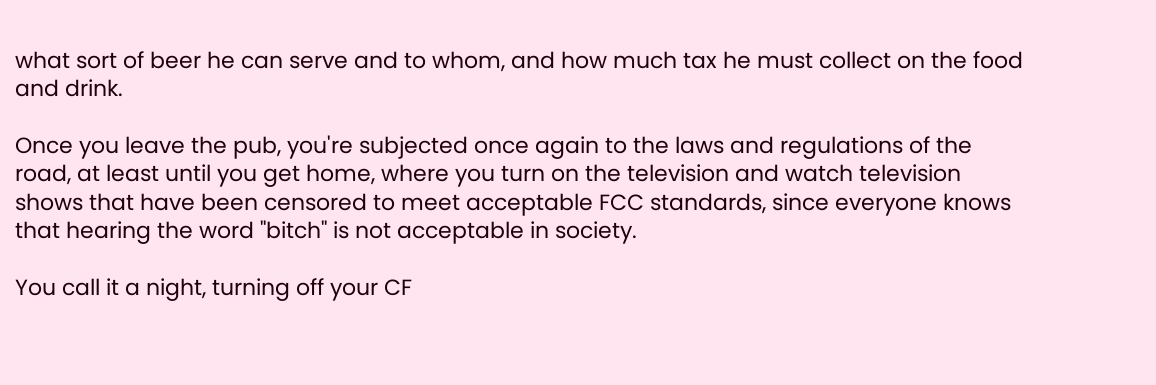what sort of beer he can serve and to whom, and how much tax he must collect on the food and drink.

Once you leave the pub, you're subjected once again to the laws and regulations of the road, at least until you get home, where you turn on the television and watch television shows that have been censored to meet acceptable FCC standards, since everyone knows that hearing the word "bitch" is not acceptable in society.

You call it a night, turning off your CF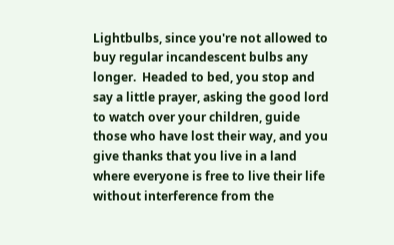Lightbulbs, since you're not allowed to buy regular incandescent bulbs any longer.  Headed to bed, you stop and say a little prayer, asking the good lord to watch over your children, guide those who have lost their way, and you give thanks that you live in a land where everyone is free to live their life without interference from the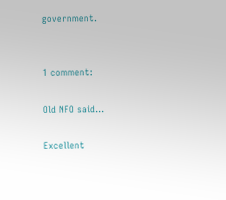government.


1 comment:

Old NFO said...

Excellent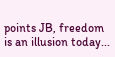points JB, freedom is an illusion today...